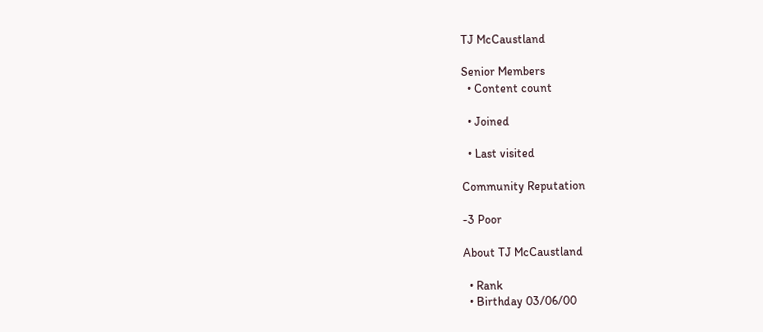TJ McCaustland

Senior Members
  • Content count

  • Joined

  • Last visited

Community Reputation

-3 Poor

About TJ McCaustland

  • Rank
  • Birthday 03/06/00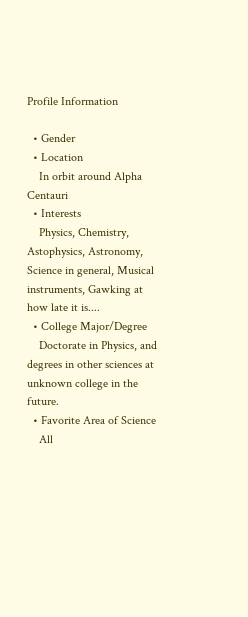Profile Information

  • Gender
  • Location
    In orbit around Alpha Centauri
  • Interests
    Physics, Chemistry, Astophysics, Astronomy, Science in general, Musical instruments, Gawking at how late it is....
  • College Major/Degree
    Doctorate in Physics, and degrees in other sciences at unknown college in the future.
  • Favorite Area of Science
    All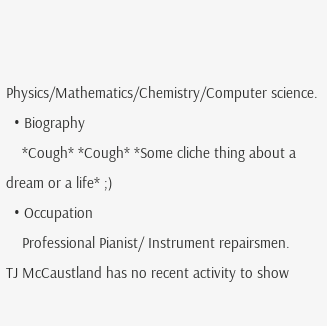Physics/Mathematics/Chemistry/Computer science.
  • Biography
    *Cough* *Cough* *Some cliche thing about a dream or a life* ;)
  • Occupation
    Professional Pianist/ Instrument repairsmen.
TJ McCaustland has no recent activity to show